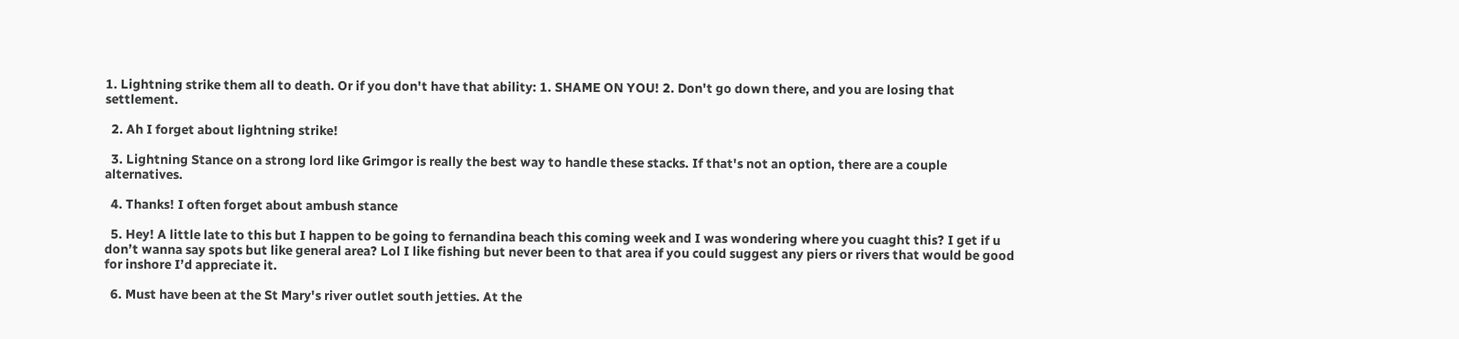1. Lightning strike them all to death. Or if you don't have that ability: 1. SHAME ON YOU! 2. Don't go down there, and you are losing that settlement.

  2. Ah I forget about lightning strike!

  3. Lightning Stance on a strong lord like Grimgor is really the best way to handle these stacks. If that's not an option, there are a couple alternatives.

  4. Thanks! I often forget about ambush stance

  5. Hey! A little late to this but I happen to be going to fernandina beach this coming week and I was wondering where you cuaght this? I get if u don’t wanna say spots but like general area? Lol I like fishing but never been to that area if you could suggest any piers or rivers that would be good for inshore I’d appreciate it.

  6. Must have been at the St Mary's river outlet south jetties. At the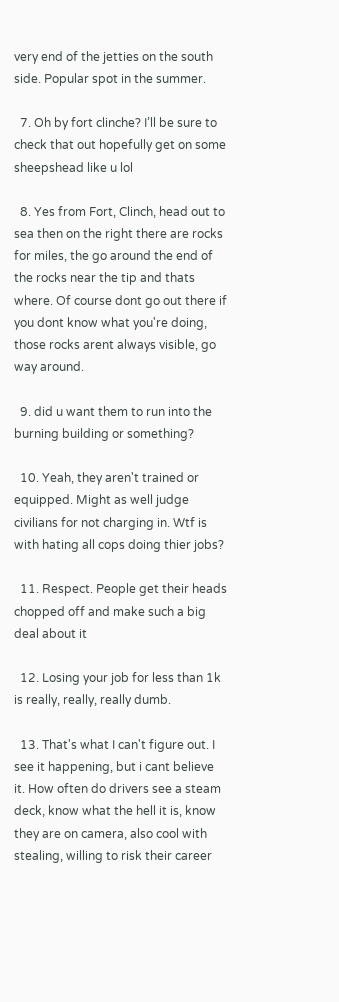very end of the jetties on the south side. Popular spot in the summer.

  7. Oh by fort clinche? I’ll be sure to check that out hopefully get on some sheepshead like u lol

  8. Yes from Fort, Clinch, head out to sea then on the right there are rocks for miles, the go around the end of the rocks near the tip and thats where. Of course dont go out there if you dont know what you're doing, those rocks arent always visible, go way around.

  9. did u want them to run into the burning building or something?

  10. Yeah, they aren't trained or equipped. Might as well judge civilians for not charging in. Wtf is with hating all cops doing thier jobs?

  11. Respect. People get their heads chopped off and make such a big deal about it

  12. Losing your job for less than 1k is really, really, really dumb.

  13. That's what I can't figure out. I see it happening, but i cant believe it. How often do drivers see a steam deck, know what the hell it is, know they are on camera, also cool with stealing, willing to risk their career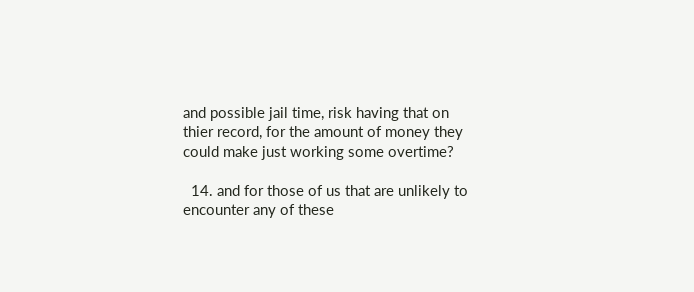and possible jail time, risk having that on thier record, for the amount of money they could make just working some overtime?

  14. and for those of us that are unlikely to encounter any of these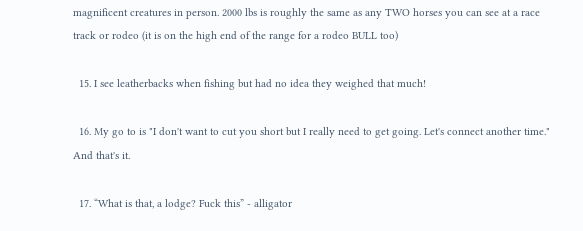magnificent creatures in person. 2000 lbs is roughly the same as any TWO horses you can see at a race track or rodeo (it is on the high end of the range for a rodeo BULL too)

  15. I see leatherbacks when fishing but had no idea they weighed that much!

  16. My go to is "I don't want to cut you short but I really need to get going. Let's connect another time." And that's it.

  17. “What is that, a lodge? Fuck this” - alligator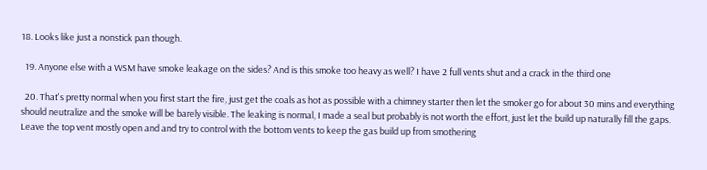18. Looks like just a nonstick pan though.

  19. Anyone else with a WSM have smoke leakage on the sides? And is this smoke too heavy as well? I have 2 full vents shut and a crack in the third one

  20. That's pretty normal when you first start the fire, just get the coals as hot as possible with a chimney starter then let the smoker go for about 30 mins and everything should neutralize and the smoke will be barely visible. The leaking is normal, I made a seal but probably is not worth the effort, just let the build up naturally fill the gaps. Leave the top vent mostly open and and try to control with the bottom vents to keep the gas build up from smothering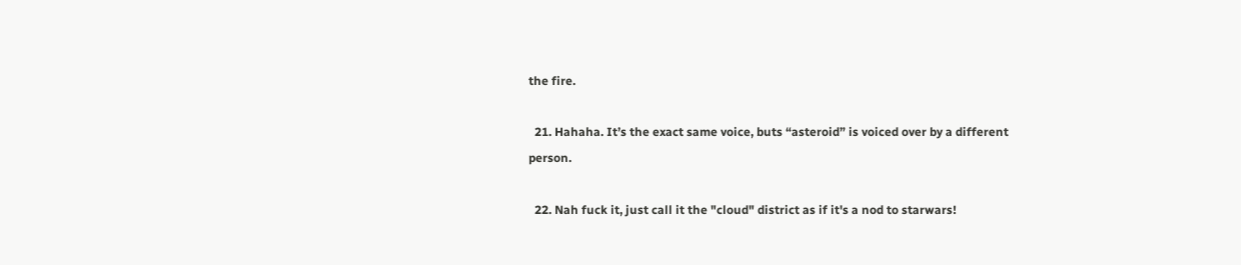the fire.

  21. Hahaha. It’s the exact same voice, buts “asteroid” is voiced over by a different person.

  22. Nah fuck it, just call it the "cloud" district as if it's a nod to starwars!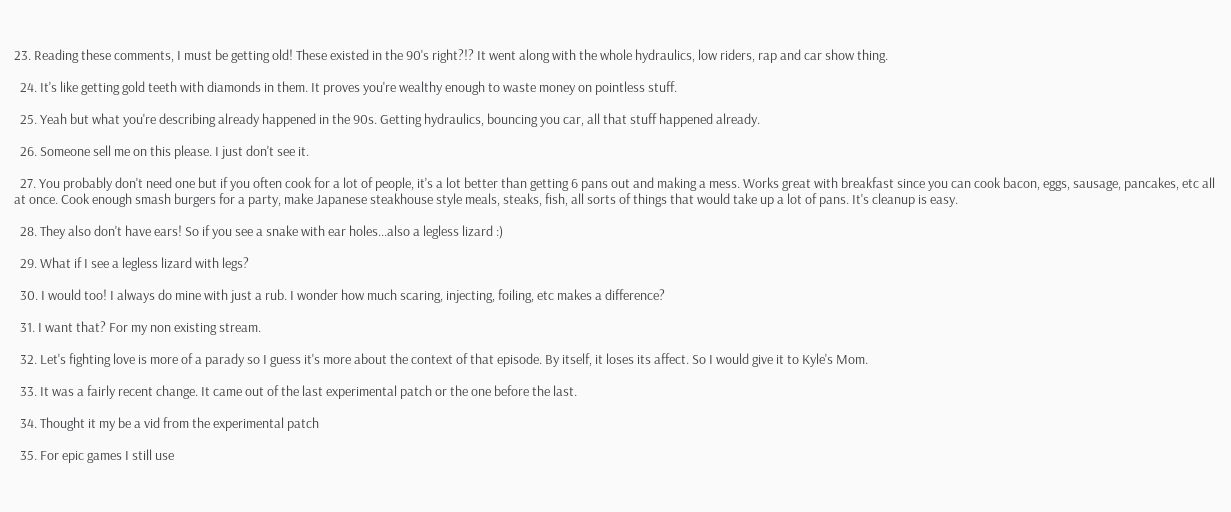23. Reading these comments, I must be getting old! These existed in the 90's right?!? It went along with the whole hydraulics, low riders, rap and car show thing.

  24. It's like getting gold teeth with diamonds in them. It proves you're wealthy enough to waste money on pointless stuff.

  25. Yeah but what you're describing already happened in the 90s. Getting hydraulics, bouncing you car, all that stuff happened already.

  26. Someone sell me on this please. I just don't see it.

  27. You probably don't need one but if you often cook for a lot of people, it's a lot better than getting 6 pans out and making a mess. Works great with breakfast since you can cook bacon, eggs, sausage, pancakes, etc all at once. Cook enough smash burgers for a party, make Japanese steakhouse style meals, steaks, fish, all sorts of things that would take up a lot of pans. It's cleanup is easy.

  28. They also don't have ears! So if you see a snake with ear holes...also a legless lizard :)

  29. What if I see a legless lizard with legs?

  30. I would too! I always do mine with just a rub. I wonder how much scaring, injecting, foiling, etc makes a difference?

  31. I want that? For my non existing stream.

  32. Let's fighting love is more of a parady so I guess it's more about the context of that episode. By itself, it loses its affect. So I would give it to Kyle's Mom.

  33. It was a fairly recent change. It came out of the last experimental patch or the one before the last.

  34. Thought it my be a vid from the experimental patch

  35. For epic games I still use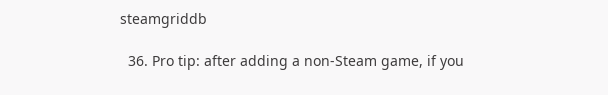steamgriddb

  36. Pro tip: after adding a non-Steam game, if you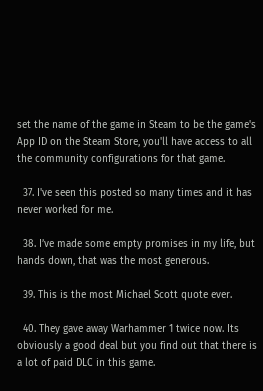set the name of the game in Steam to be the game's App ID on the Steam Store, you'll have access to all the community configurations for that game.

  37. I've seen this posted so many times and it has never worked for me.

  38. I’ve made some empty promises in my life, but hands down, that was the most generous.

  39. This is the most Michael Scott quote ever.

  40. They gave away Warhammer 1 twice now. Its obviously a good deal but you find out that there is a lot of paid DLC in this game.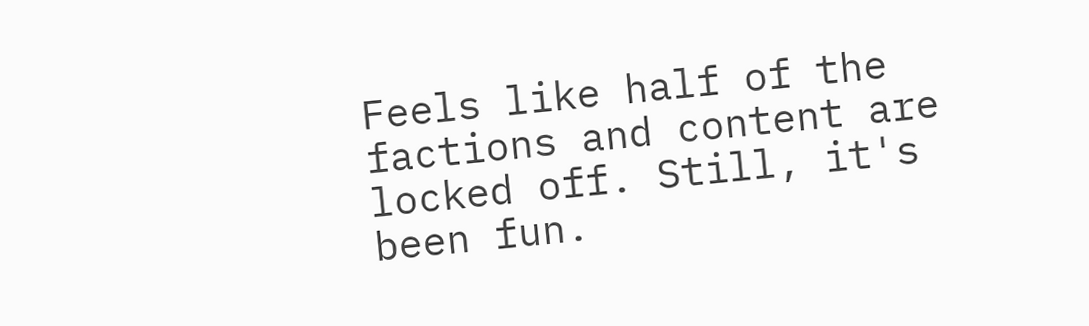Feels like half of the factions and content are locked off. Still, it's been fun.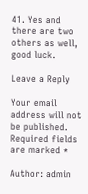41. Yes and there are two others as well, good luck.

Leave a Reply

Your email address will not be published. Required fields are marked *

Author: admin